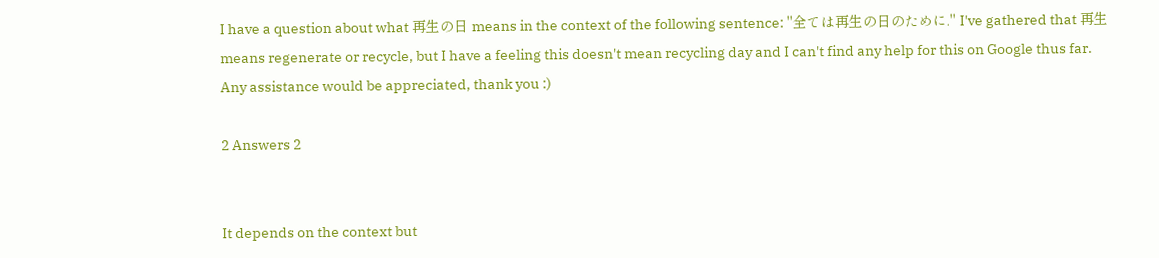I have a question about what 再生の日 means in the context of the following sentence: "全ては再生の日のために." I've gathered that 再生 means regenerate or recycle, but I have a feeling this doesn't mean recycling day and I can't find any help for this on Google thus far. Any assistance would be appreciated, thank you :)

2 Answers 2


It depends on the context but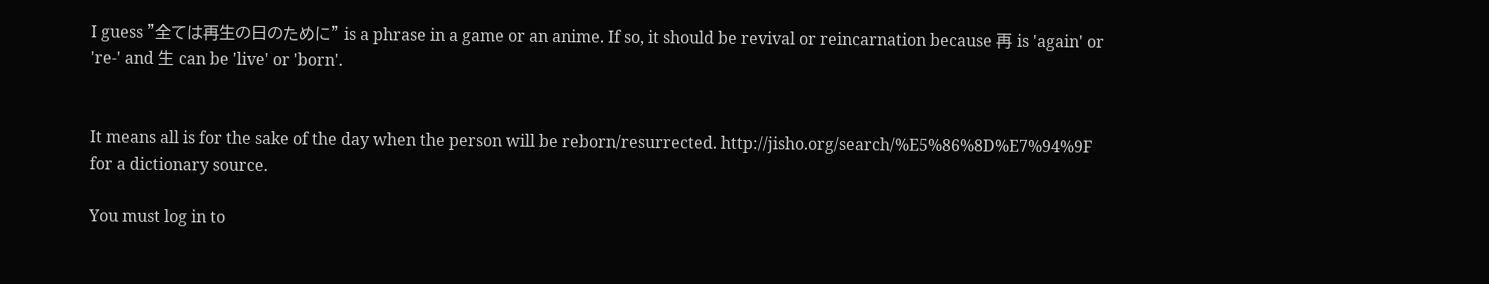I guess "全ては再生の日のために" is a phrase in a game or an anime. If so, it should be revival or reincarnation because 再 is 'again' or 're-' and 生 can be 'live' or 'born'.


It means all is for the sake of the day when the person will be reborn/resurrected. http://jisho.org/search/%E5%86%8D%E7%94%9F for a dictionary source.

You must log in to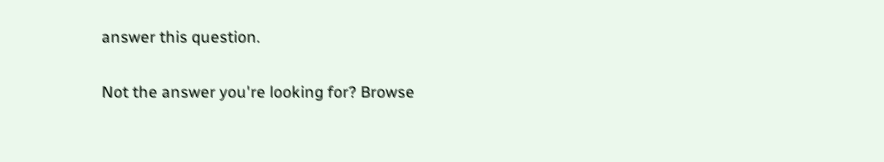answer this question.

Not the answer you're looking for? Browse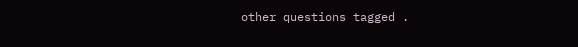other questions tagged .